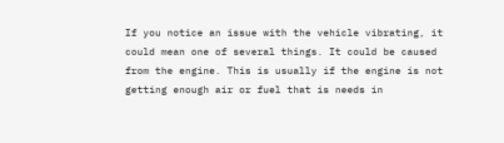If you notice an issue with the vehicle vibrating, it could mean one of several things. It could be caused from the engine. This is usually if the engine is not getting enough air or fuel that is needs in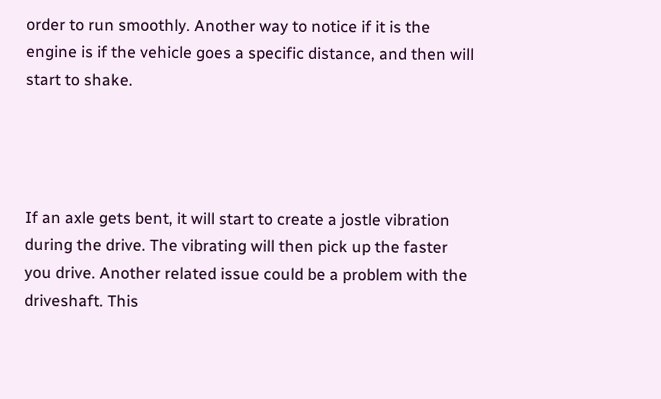order to run smoothly. Another way to notice if it is the engine is if the vehicle goes a specific distance, and then will start to shake.




If an axle gets bent, it will start to create a jostle vibration during the drive. The vibrating will then pick up the faster you drive. Another related issue could be a problem with the driveshaft. This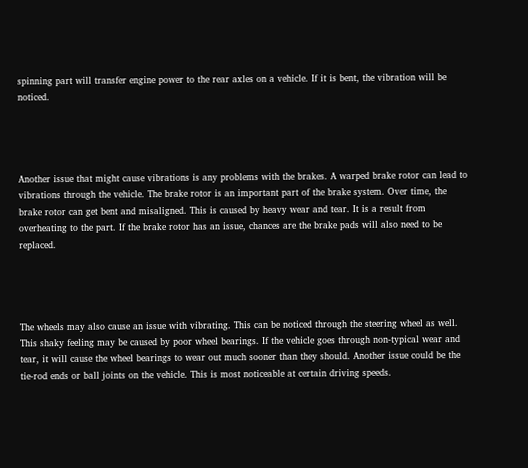spinning part will transfer engine power to the rear axles on a vehicle. If it is bent, the vibration will be noticed.




Another issue that might cause vibrations is any problems with the brakes. A warped brake rotor can lead to vibrations through the vehicle. The brake rotor is an important part of the brake system. Over time, the brake rotor can get bent and misaligned. This is caused by heavy wear and tear. It is a result from overheating to the part. If the brake rotor has an issue, chances are the brake pads will also need to be replaced.




The wheels may also cause an issue with vibrating. This can be noticed through the steering wheel as well. This shaky feeling may be caused by poor wheel bearings. If the vehicle goes through non-typical wear and tear, it will cause the wheel bearings to wear out much sooner than they should. Another issue could be the tie-rod ends or ball joints on the vehicle. This is most noticeable at certain driving speeds.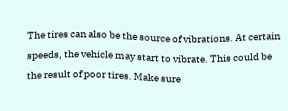The tires can also be the source of vibrations. At certain speeds, the vehicle may start to vibrate. This could be the result of poor tires. Make sure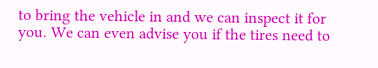to bring the vehicle in and we can inspect it for you. We can even advise you if the tires need to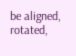be aligned, rotated,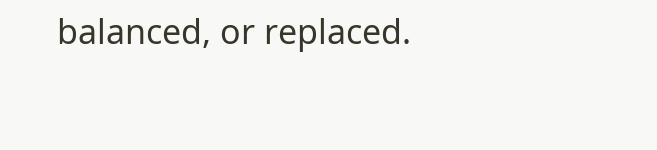balanced, or replaced.